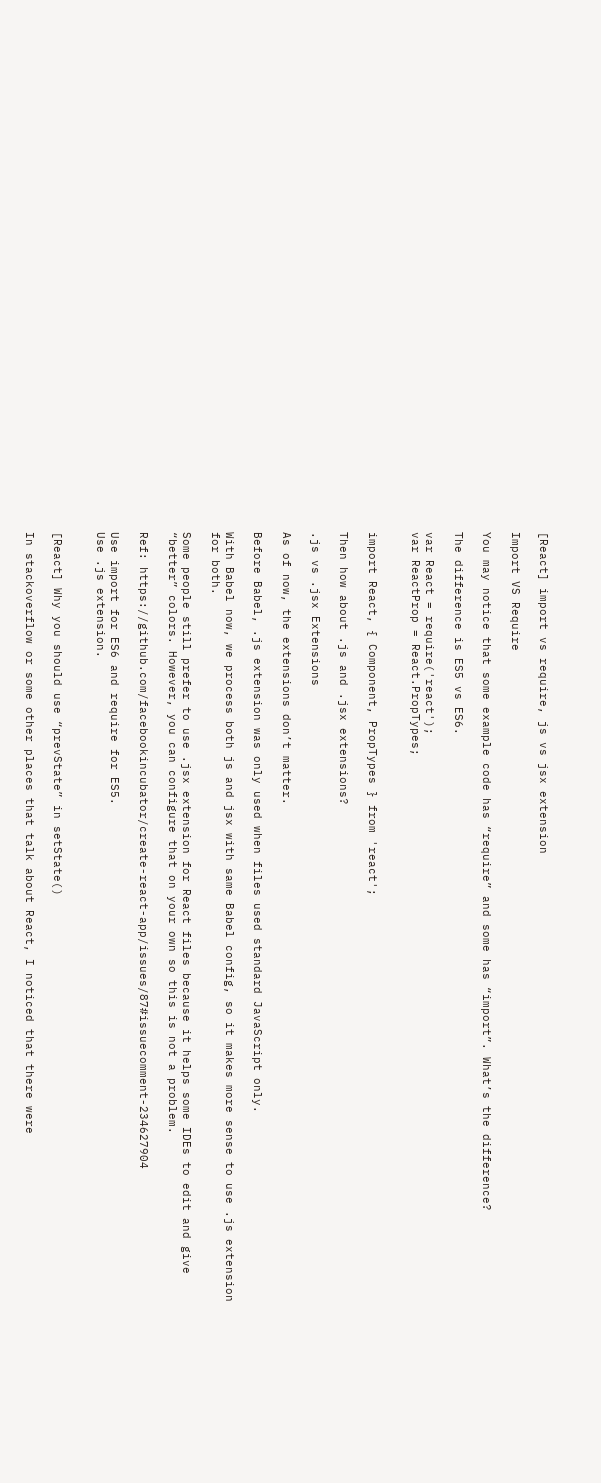[React] import vs require, js vs jsx extension

Import VS Require

You may notice that some example code has “require” and some has “import”. What’s the difference?

The difference is ES5 vs ES6.

var React = require('react');
var ReactProp = React.PropTypes;


import React, { Component, PropTypes } from 'react';

Then how about .js and .jsx extensions?

.js vs .jsx Extensions

As of now, the extensions don’t matter.

Before Babel, .js extension was only used when files used standard JavaScript only.

With Babel now, we process both js and jsx with same Babel config, so it makes more sense to use .js extension for both.

Some people still prefer to use .jsx extension for React files because it helps some IDEs to edit and give “better” colors. However, you can configure that on your own so this is not a problem.

Ref: https://github.com/facebookincubator/create-react-app/issues/87#issuecomment-234627904

Use import for ES6 and require for ES5.
Use .js extension.


[React] Why you should use “prevState” in setState()

In stackoverflow or some other places that talk about React, I noticed that there were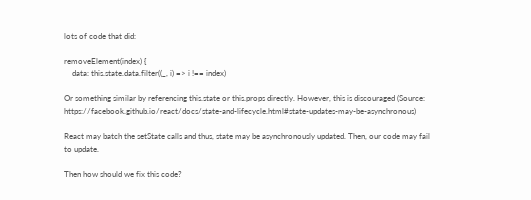lots of code that did:

removeElement(index) {
    data: this.state.data.filter((_, i) => i !== index)

Or something similar by referencing this.state or this.props directly. However, this is discouraged (Source: https://facebook.github.io/react/docs/state-and-lifecycle.html#state-updates-may-be-asynchronous)

React may batch the setState calls and thus, state may be asynchronously updated. Then, our code may fail to update.

Then how should we fix this code?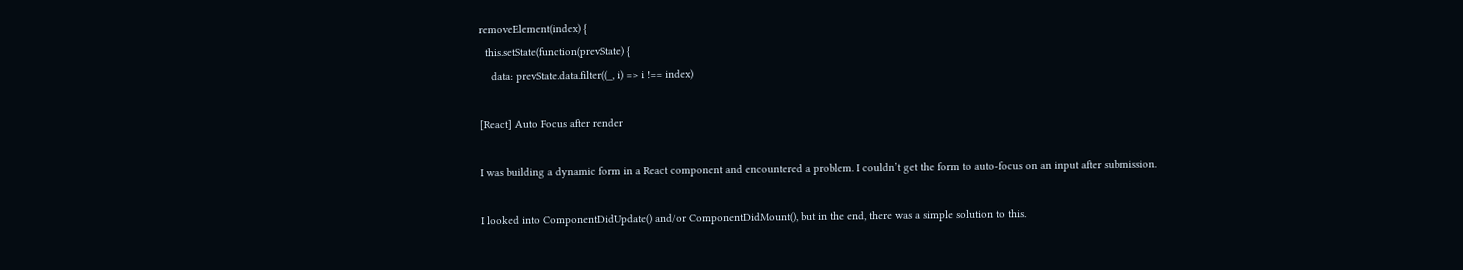removeElement(index) {
  this.setState(function(prevState) {
    data: prevState.data.filter((_, i) => i !== index)

[React] Auto Focus after render

I was building a dynamic form in a React component and encountered a problem. I couldn’t get the form to auto-focus on an input after submission.

I looked into ComponentDidUpdate() and/or ComponentDidMount(), but in the end, there was a simple solution to this.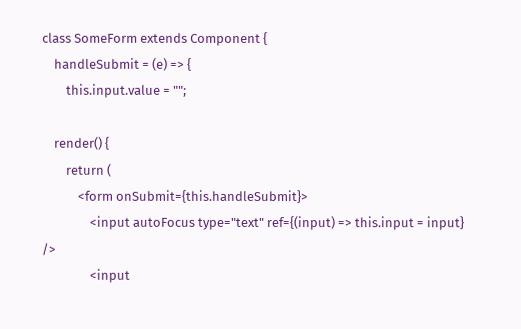class SomeForm extends Component {
    handleSubmit = (e) => {
        this.input.value = "";

    render() {
        return (
            <form onSubmit={this.handleSubmit}>
                <input autoFocus type="text" ref={(input) => this.input = input} />
                <input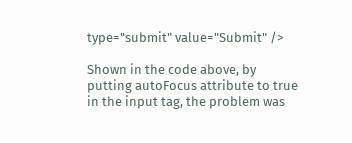type="submit" value="Submit" />

Shown in the code above, by putting autoFocus attribute to true in the input tag, the problem was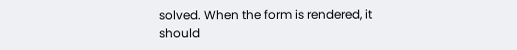solved. When the form is rendered, it should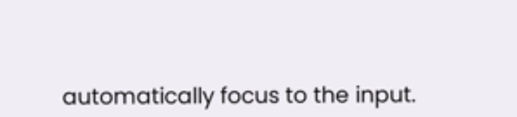automatically focus to the input.